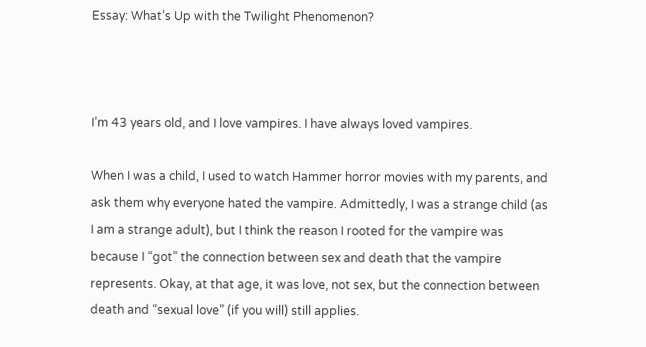Essay: What’s Up with the Twilight Phenomenon?



I’m 43 years old, and I love vampires. I have always loved vampires.

When I was a child, I used to watch Hammer horror movies with my parents, and ask them why everyone hated the vampire. Admittedly, I was a strange child (as I am a strange adult), but I think the reason I rooted for the vampire was because I “got” the connection between sex and death that the vampire represents. Okay, at that age, it was love, not sex, but the connection between death and “sexual love” (if you will) still applies.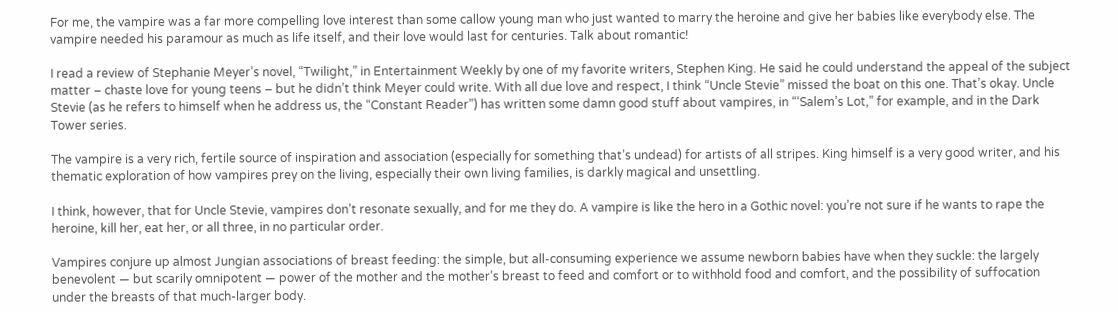For me, the vampire was a far more compelling love interest than some callow young man who just wanted to marry the heroine and give her babies like everybody else. The vampire needed his paramour as much as life itself, and their love would last for centuries. Talk about romantic!

I read a review of Stephanie Meyer’s novel, “Twilight,” in Entertainment Weekly by one of my favorite writers, Stephen King. He said he could understand the appeal of the subject matter – chaste love for young teens – but he didn’t think Meyer could write. With all due love and respect, I think “Uncle Stevie” missed the boat on this one. That’s okay. Uncle Stevie (as he refers to himself when he address us, the “Constant Reader”) has written some damn good stuff about vampires, in “‘Salem’s Lot,” for example, and in the Dark Tower series.

The vampire is a very rich, fertile source of inspiration and association (especially for something that’s undead) for artists of all stripes. King himself is a very good writer, and his thematic exploration of how vampires prey on the living, especially their own living families, is darkly magical and unsettling.

I think, however, that for Uncle Stevie, vampires don’t resonate sexually, and for me they do. A vampire is like the hero in a Gothic novel: you’re not sure if he wants to rape the heroine, kill her, eat her, or all three, in no particular order.

Vampires conjure up almost Jungian associations of breast feeding: the simple, but all-consuming experience we assume newborn babies have when they suckle: the largely benevolent — but scarily omnipotent — power of the mother and the mother’s breast to feed and comfort or to withhold food and comfort, and the possibility of suffocation under the breasts of that much-larger body.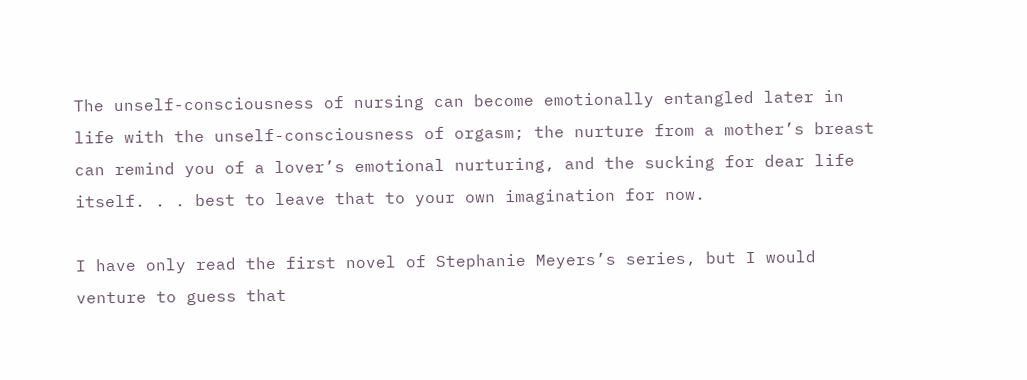The unself-consciousness of nursing can become emotionally entangled later in life with the unself-consciousness of orgasm; the nurture from a mother’s breast can remind you of a lover’s emotional nurturing, and the sucking for dear life itself. . . best to leave that to your own imagination for now.

I have only read the first novel of Stephanie Meyers’s series, but I would venture to guess that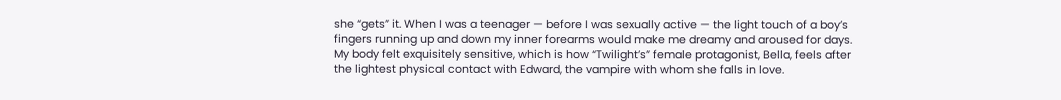she “gets” it. When I was a teenager — before I was sexually active — the light touch of a boy’s fingers running up and down my inner forearms would make me dreamy and aroused for days. My body felt exquisitely sensitive, which is how “Twilight’s” female protagonist, Bella, feels after the lightest physical contact with Edward, the vampire with whom she falls in love.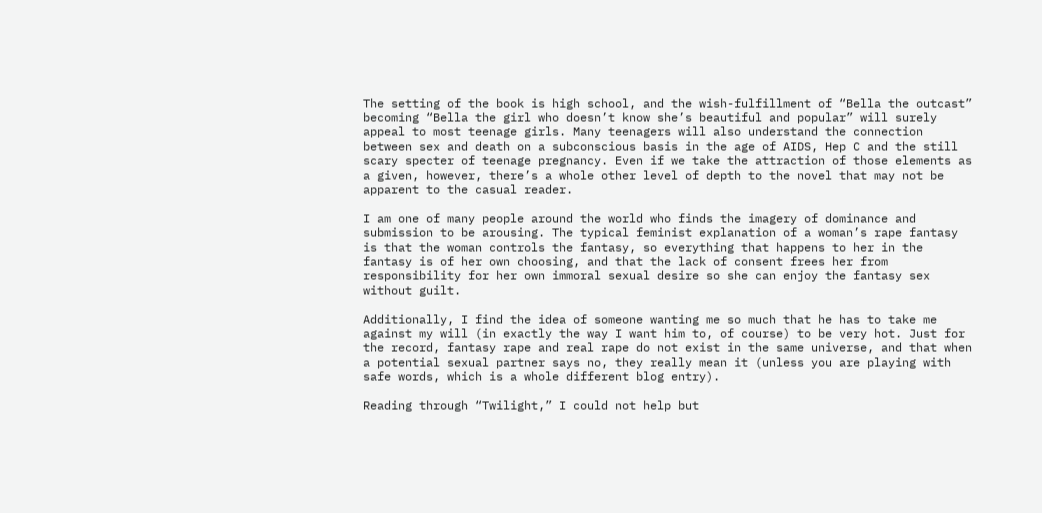The setting of the book is high school, and the wish-fulfillment of “Bella the outcast” becoming “Bella the girl who doesn’t know she’s beautiful and popular” will surely appeal to most teenage girls. Many teenagers will also understand the connection between sex and death on a subconscious basis in the age of AIDS, Hep C and the still scary specter of teenage pregnancy. Even if we take the attraction of those elements as a given, however, there’s a whole other level of depth to the novel that may not be apparent to the casual reader.

I am one of many people around the world who finds the imagery of dominance and submission to be arousing. The typical feminist explanation of a woman’s rape fantasy is that the woman controls the fantasy, so everything that happens to her in the fantasy is of her own choosing, and that the lack of consent frees her from responsibility for her own immoral sexual desire so she can enjoy the fantasy sex without guilt.

Additionally, I find the idea of someone wanting me so much that he has to take me against my will (in exactly the way I want him to, of course) to be very hot. Just for the record, fantasy rape and real rape do not exist in the same universe, and that when a potential sexual partner says no, they really mean it (unless you are playing with safe words, which is a whole different blog entry).

Reading through “Twilight,” I could not help but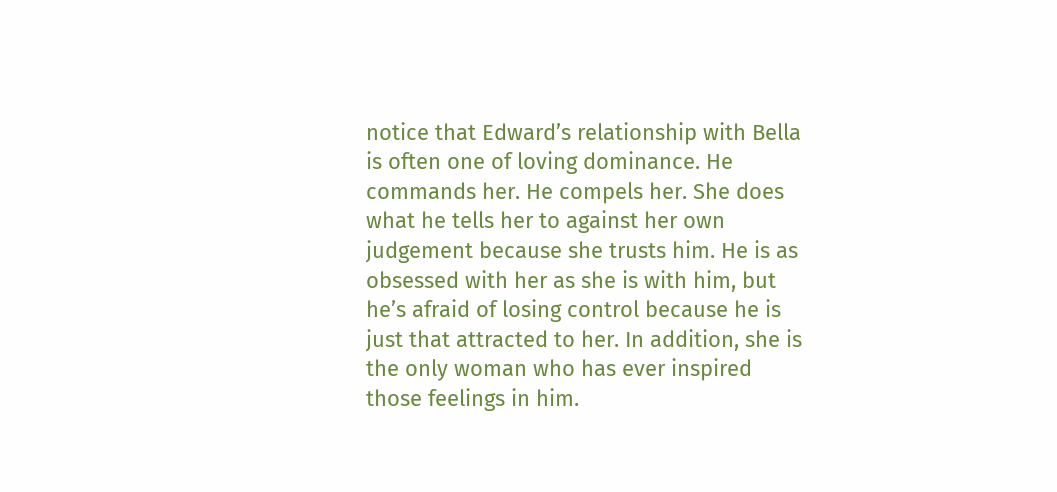notice that Edward’s relationship with Bella is often one of loving dominance. He commands her. He compels her. She does what he tells her to against her own judgement because she trusts him. He is as obsessed with her as she is with him, but he’s afraid of losing control because he is just that attracted to her. In addition, she is the only woman who has ever inspired those feelings in him.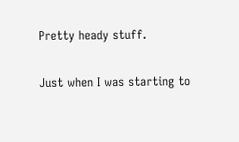Pretty heady stuff.

Just when I was starting to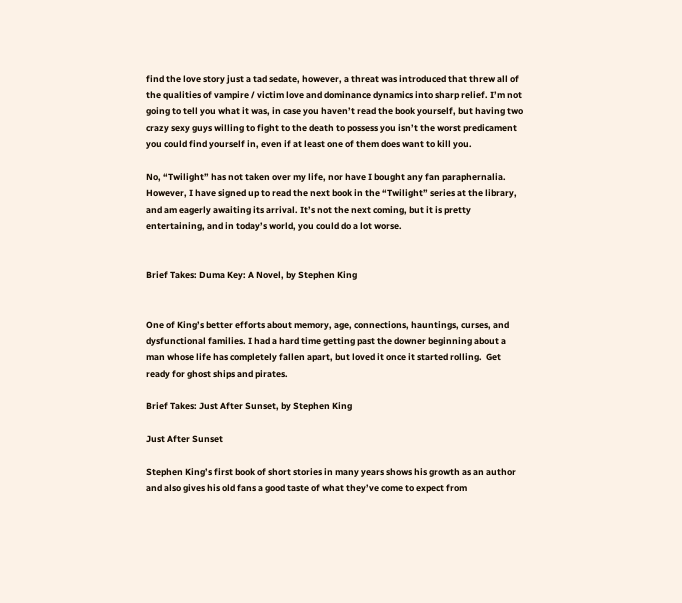find the love story just a tad sedate, however, a threat was introduced that threw all of the qualities of vampire / victim love and dominance dynamics into sharp relief. I’m not going to tell you what it was, in case you haven’t read the book yourself, but having two crazy sexy guys willing to fight to the death to possess you isn’t the worst predicament you could find yourself in, even if at least one of them does want to kill you.

No, “Twilight” has not taken over my life, nor have I bought any fan paraphernalia. However, I have signed up to read the next book in the “Twilight” series at the library, and am eagerly awaiting its arrival. It’s not the next coming, but it is pretty entertaining, and in today’s world, you could do a lot worse.


Brief Takes: Duma Key: A Novel, by Stephen King


One of King’s better efforts about memory, age, connections, hauntings, curses, and dysfunctional families. I had a hard time getting past the downer beginning about a man whose life has completely fallen apart, but loved it once it started rolling.  Get ready for ghost ships and pirates.

Brief Takes: Just After Sunset, by Stephen King

Just After Sunset

Stephen King’s first book of short stories in many years shows his growth as an author and also gives his old fans a good taste of what they’ve come to expect from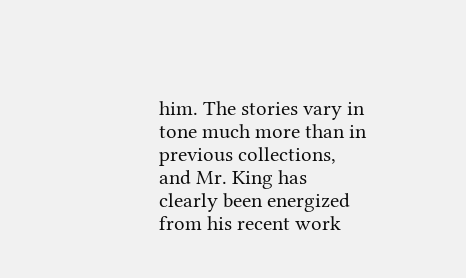him. The stories vary in tone much more than in previous collections, and Mr. King has clearly been energized from his recent work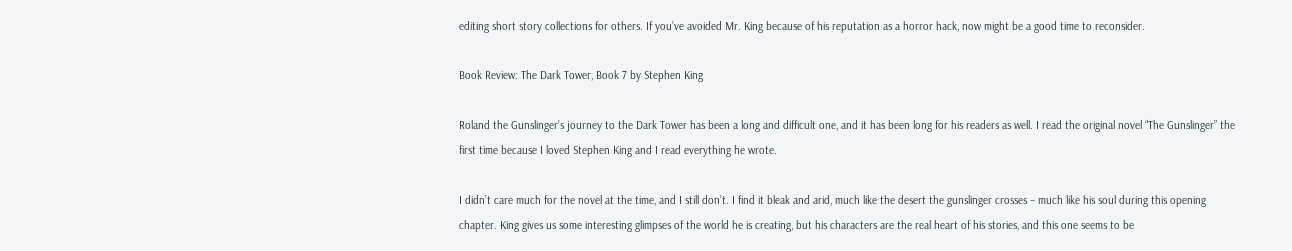editing short story collections for others. If you’ve avoided Mr. King because of his reputation as a horror hack, now might be a good time to reconsider.

Book Review: The Dark Tower, Book 7 by Stephen King

Roland the Gunslinger’s journey to the Dark Tower has been a long and difficult one, and it has been long for his readers as well. I read the original novel “The Gunslinger” the first time because I loved Stephen King and I read everything he wrote.

I didn’t care much for the novel at the time, and I still don’t. I find it bleak and arid, much like the desert the gunslinger crosses – much like his soul during this opening chapter. King gives us some interesting glimpses of the world he is creating, but his characters are the real heart of his stories, and this one seems to be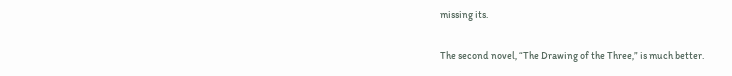missing its.

The second novel, “The Drawing of the Three,” is much better.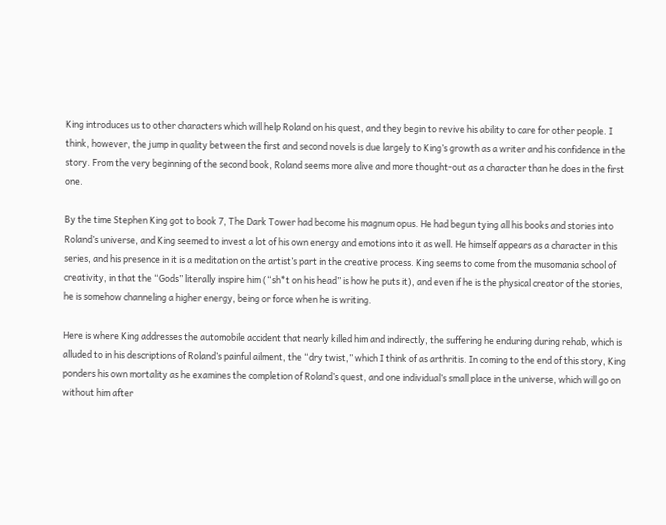King introduces us to other characters which will help Roland on his quest, and they begin to revive his ability to care for other people. I think, however, the jump in quality between the first and second novels is due largely to King’s growth as a writer and his confidence in the story. From the very beginning of the second book, Roland seems more alive and more thought-out as a character than he does in the first one.

By the time Stephen King got to book 7, The Dark Tower had become his magnum opus. He had begun tying all his books and stories into Roland’s universe, and King seemed to invest a lot of his own energy and emotions into it as well. He himself appears as a character in this series, and his presence in it is a meditation on the artist’s part in the creative process. King seems to come from the musomania school of creativity, in that the “Gods” literally inspire him (“sh*t on his head” is how he puts it), and even if he is the physical creator of the stories, he is somehow channeling a higher energy, being or force when he is writing.

Here is where King addresses the automobile accident that nearly killed him and indirectly, the suffering he enduring during rehab, which is alluded to in his descriptions of Roland’s painful ailment, the “dry twist,” which I think of as arthritis. In coming to the end of this story, King ponders his own mortality as he examines the completion of Roland’s quest, and one individual’s small place in the universe, which will go on without him after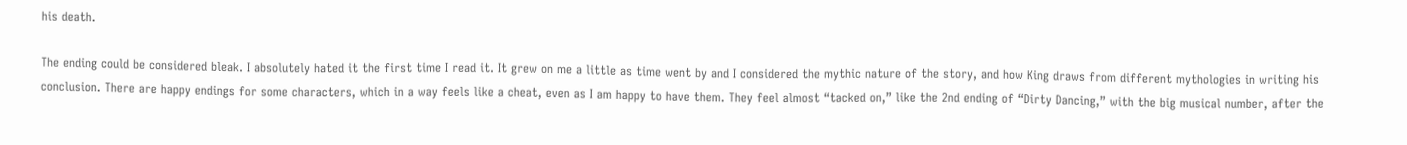his death.

The ending could be considered bleak. I absolutely hated it the first time I read it. It grew on me a little as time went by and I considered the mythic nature of the story, and how King draws from different mythologies in writing his conclusion. There are happy endings for some characters, which in a way feels like a cheat, even as I am happy to have them. They feel almost “tacked on,” like the 2nd ending of “Dirty Dancing,” with the big musical number, after the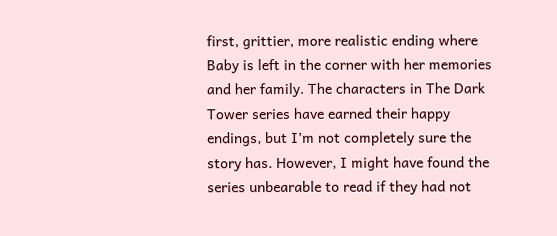first, grittier, more realistic ending where Baby is left in the corner with her memories and her family. The characters in The Dark Tower series have earned their happy endings, but I’m not completely sure the story has. However, I might have found the series unbearable to read if they had not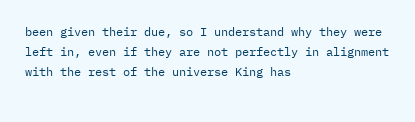been given their due, so I understand why they were left in, even if they are not perfectly in alignment with the rest of the universe King has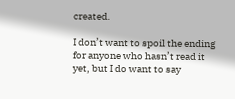created.

I don’t want to spoil the ending for anyone who hasn’t read it yet, but I do want to say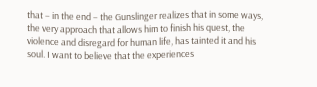that – in the end – the Gunslinger realizes that in some ways, the very approach that allows him to finish his quest, the violence and disregard for human life, has tainted it and his soul. I want to believe that the experiences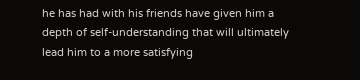he has had with his friends have given him a depth of self-understanding that will ultimately lead him to a more satisfying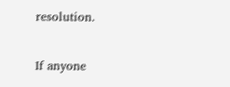resolution.

If anyone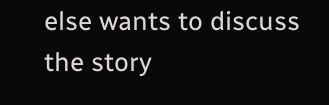else wants to discuss the story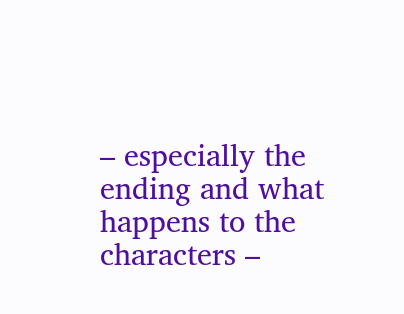– especially the ending and what happens to the characters –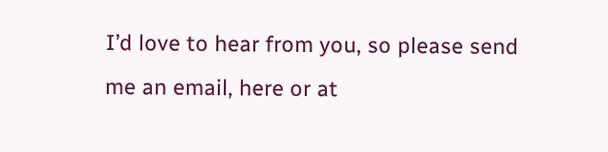I’d love to hear from you, so please send me an email, here or at